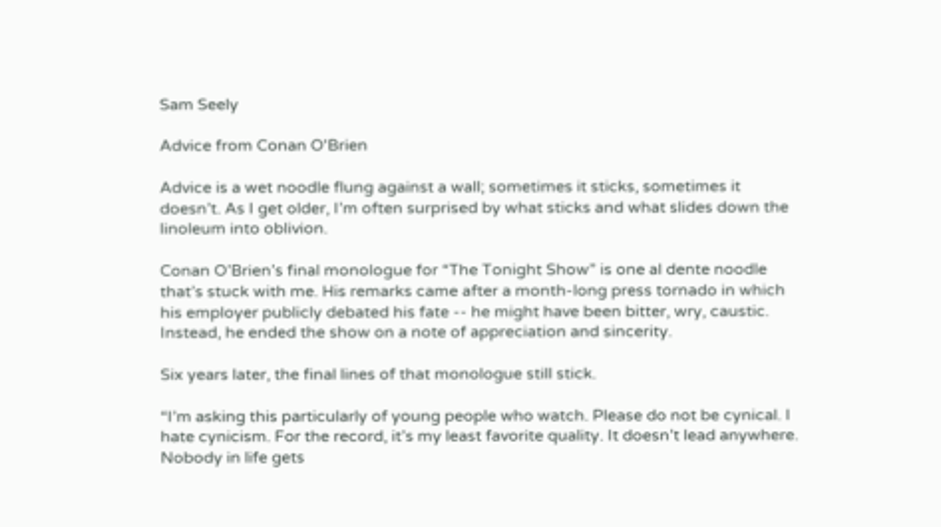Sam Seely

Advice from Conan O'Brien

Advice is a wet noodle flung against a wall; sometimes it sticks, sometimes it doesn’t. As I get older, I’m often surprised by what sticks and what slides down the linoleum into oblivion.

Conan O’Brien’s final monologue for “The Tonight Show” is one al dente noodle that’s stuck with me. His remarks came after a month-long press tornado in which his employer publicly debated his fate -- he might have been bitter, wry, caustic. Instead, he ended the show on a note of appreciation and sincerity.

Six years later, the final lines of that monologue still stick.

“I’m asking this particularly of young people who watch. Please do not be cynical. I hate cynicism. For the record, it’s my least favorite quality. It doesn’t lead anywhere. Nobody in life gets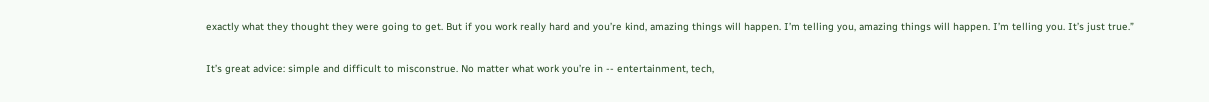exactly what they thought they were going to get. But if you work really hard and you’re kind, amazing things will happen. I’m telling you, amazing things will happen. I’m telling you. It’s just true.”

It’s great advice: simple and difficult to misconstrue. No matter what work you’re in -- entertainment, tech,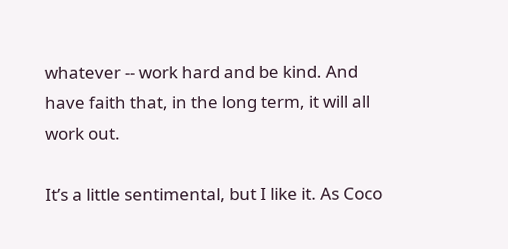whatever -- work hard and be kind. And have faith that, in the long term, it will all work out.

It’s a little sentimental, but I like it. As Coco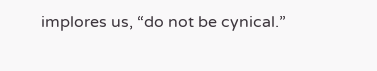implores us, “do not be cynical.”